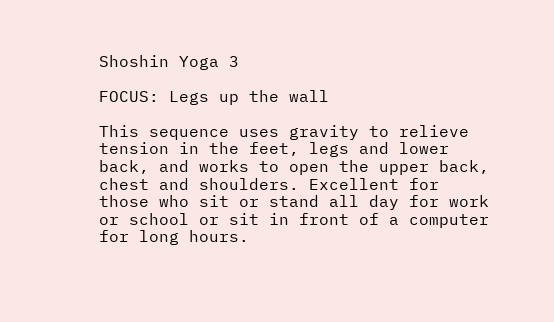Shoshin Yoga 3

FOCUS: Legs up the wall

This sequence uses gravity to relieve tension in the feet, legs and lower back, and works to open the upper back, chest and shoulders. Excellent for those who sit or stand all day for work or school or sit in front of a computer for long hours.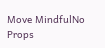Move MindfulNo Props